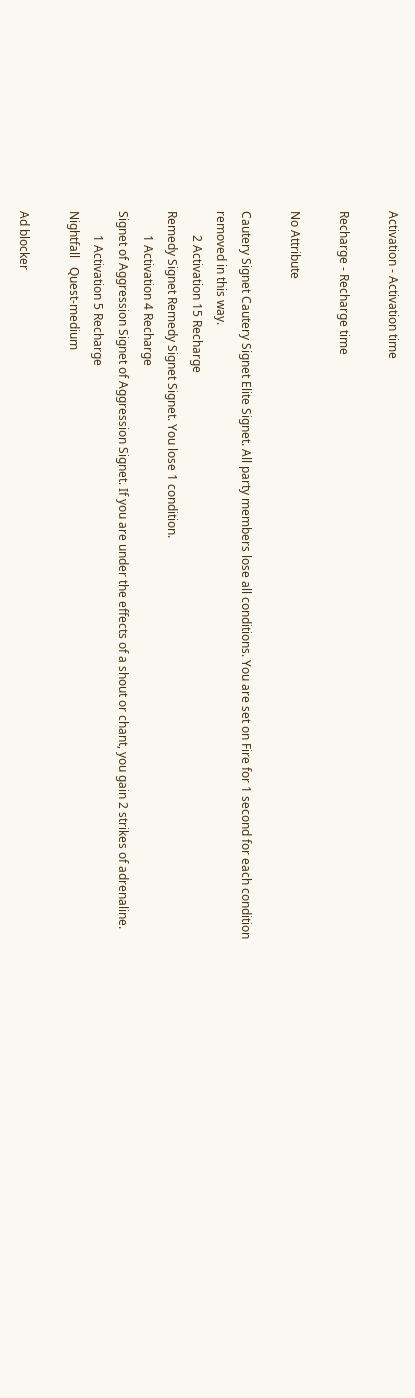Activation - Activation time

Recharge - Recharge time

No Attribute

Cautery Signet Cautery Signet Elite Signet. All party members lose all conditions. You are set on Fire for 1 second for each condition removed in this way.
        2 Activation 15 Recharge
Remedy Signet Remedy Signet Signet. You lose 1 condition.
        1 Activation 4 Recharge
Signet of Aggression Signet of Aggression Signet. If you are under the effects of a shout or chant, you gain 2 strikes of adrenaline.
        1 Activation 5 Recharge
Nightfall   Quest-medium

Ad blocker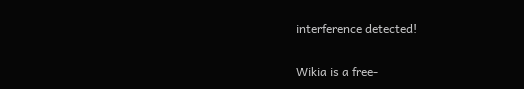interference detected!

Wikia is a free-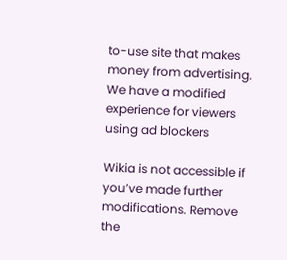to-use site that makes money from advertising. We have a modified experience for viewers using ad blockers

Wikia is not accessible if you’ve made further modifications. Remove the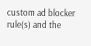custom ad blocker rule(s) and the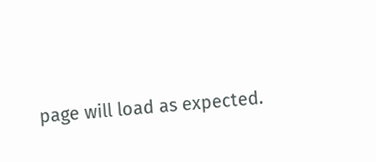page will load as expected.